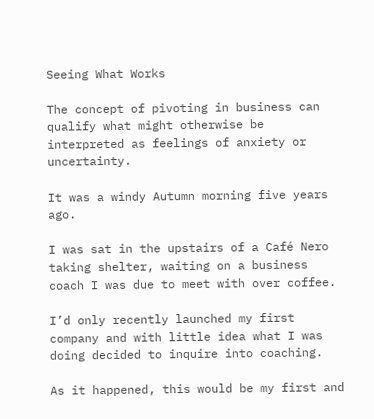Seeing What Works

The concept of pivoting in business can qualify what might otherwise be interpreted as feelings of anxiety or uncertainty.

It was a windy Autumn morning five years ago.

I was sat in the upstairs of a Café Nero taking shelter, waiting on a business coach I was due to meet with over coffee.

I’d only recently launched my first company and with little idea what I was doing decided to inquire into coaching.

As it happened, this would be my first and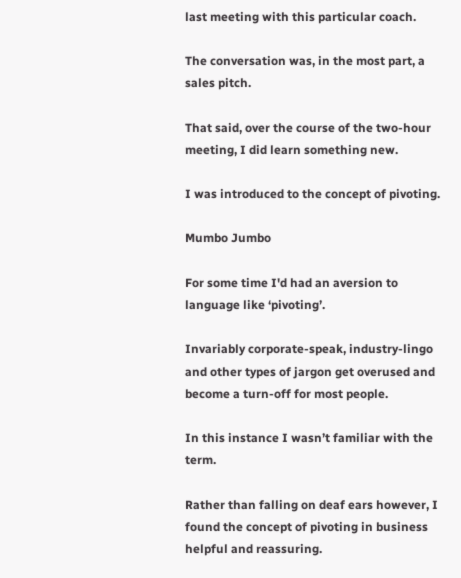last meeting with this particular coach.

The conversation was, in the most part, a sales pitch.

That said, over the course of the two-hour meeting, I did learn something new.

I was introduced to the concept of pivoting.

Mumbo Jumbo

For some time I'd had an aversion to language like ‘pivoting’.

Invariably corporate-speak, industry-lingo and other types of jargon get overused and become a turn-off for most people.

In this instance I wasn’t familiar with the term.

Rather than falling on deaf ears however, I found the concept of pivoting in business helpful and reassuring.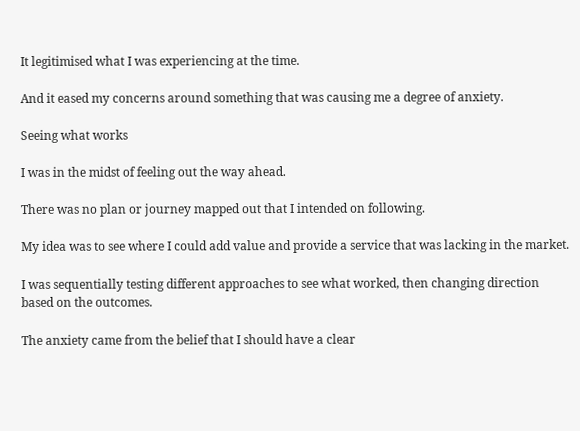It legitimised what I was experiencing at the time.

And it eased my concerns around something that was causing me a degree of anxiety.

Seeing what works

I was in the midst of feeling out the way ahead.

There was no plan or journey mapped out that I intended on following.

My idea was to see where I could add value and provide a service that was lacking in the market.

I was sequentially testing different approaches to see what worked, then changing direction based on the outcomes.

The anxiety came from the belief that I should have a clear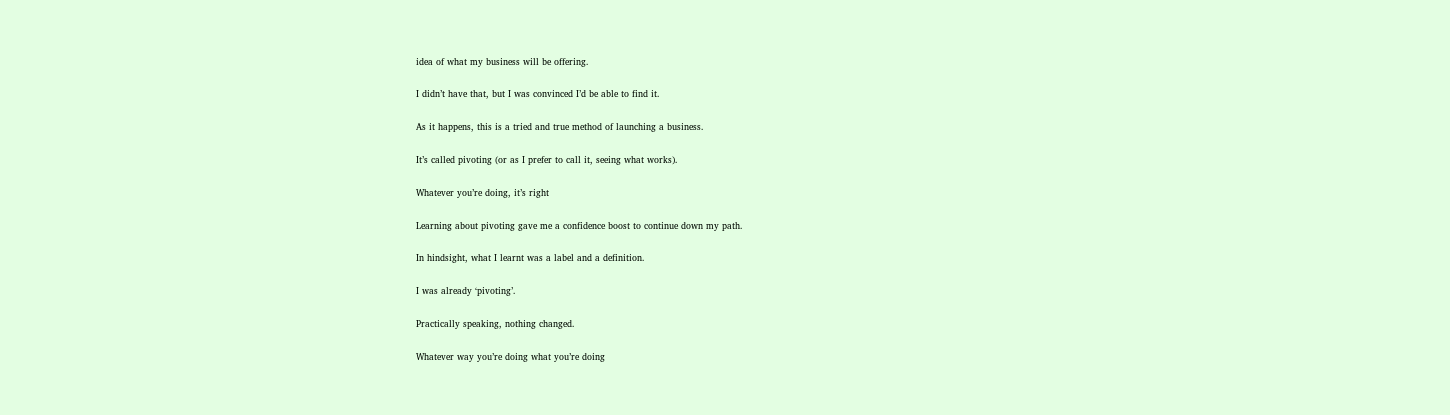idea of what my business will be offering.

I didn’t have that, but I was convinced I’d be able to find it.

As it happens, this is a tried and true method of launching a business.

It’s called pivoting (or as I prefer to call it, seeing what works).

Whatever you’re doing, it’s right

Learning about pivoting gave me a confidence boost to continue down my path.

In hindsight, what I learnt was a label and a definition.

I was already ‘pivoting’.

Practically speaking, nothing changed.

Whatever way you’re doing what you’re doing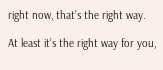right now, that’s the right way.

At least it’s the right way for you,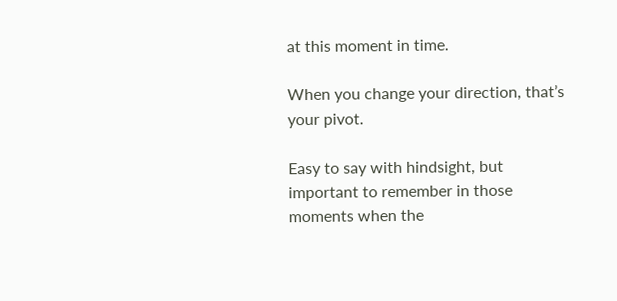at this moment in time.

When you change your direction, that’s your pivot.

Easy to say with hindsight, but important to remember in those moments when the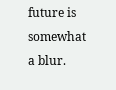future is somewhat a blur.